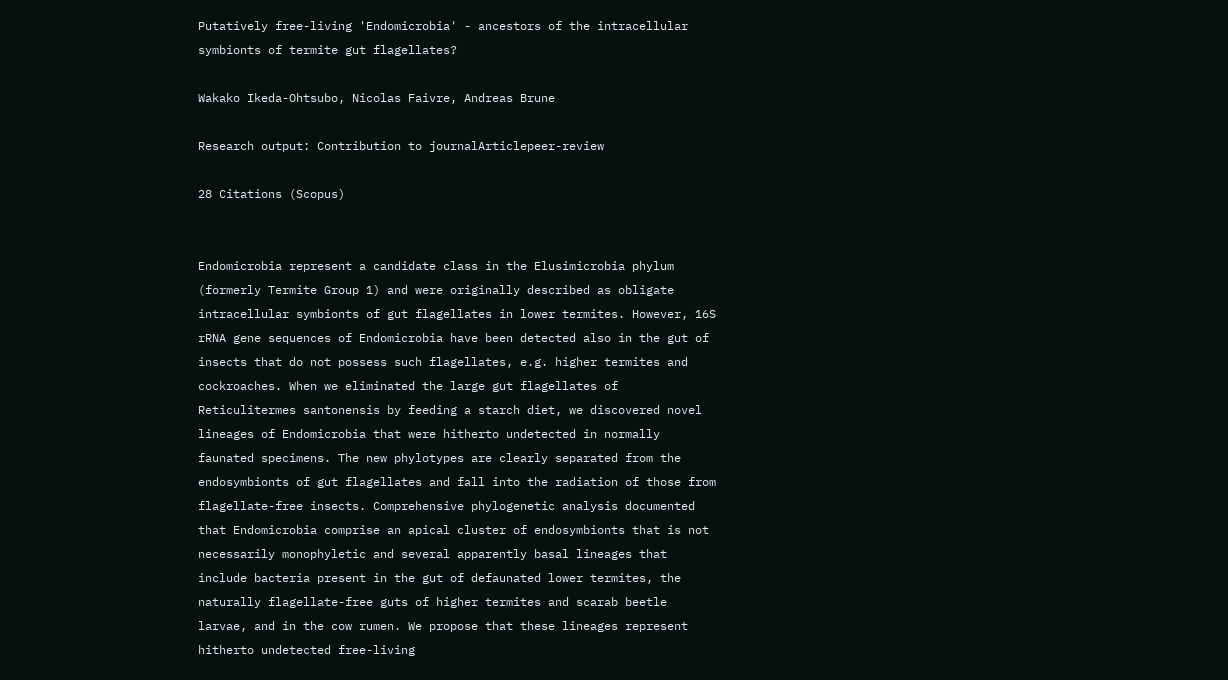Putatively free-living 'Endomicrobia' - ancestors of the intracellular symbionts of termite gut flagellates?

Wakako Ikeda-Ohtsubo, Nicolas Faivre, Andreas Brune

Research output: Contribution to journalArticlepeer-review

28 Citations (Scopus)


Endomicrobia represent a candidate class in the Elusimicrobia phylum (formerly Termite Group 1) and were originally described as obligate intracellular symbionts of gut flagellates in lower termites. However, 16S rRNA gene sequences of Endomicrobia have been detected also in the gut of insects that do not possess such flagellates, e.g. higher termites and cockroaches. When we eliminated the large gut flagellates of Reticulitermes santonensis by feeding a starch diet, we discovered novel lineages of Endomicrobia that were hitherto undetected in normally faunated specimens. The new phylotypes are clearly separated from the endosymbionts of gut flagellates and fall into the radiation of those from flagellate-free insects. Comprehensive phylogenetic analysis documented that Endomicrobia comprise an apical cluster of endosymbionts that is not necessarily monophyletic and several apparently basal lineages that include bacteria present in the gut of defaunated lower termites, the naturally flagellate-free guts of higher termites and scarab beetle larvae, and in the cow rumen. We propose that these lineages represent hitherto undetected free-living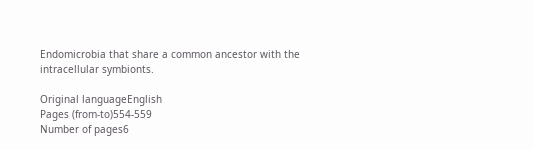Endomicrobia that share a common ancestor with the intracellular symbionts.

Original languageEnglish
Pages (from-to)554-559
Number of pages6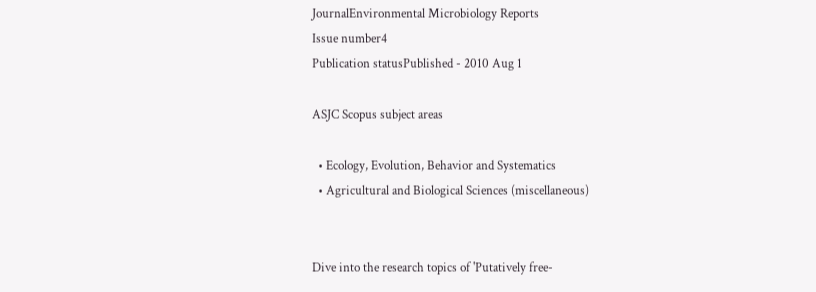JournalEnvironmental Microbiology Reports
Issue number4
Publication statusPublished - 2010 Aug 1

ASJC Scopus subject areas

  • Ecology, Evolution, Behavior and Systematics
  • Agricultural and Biological Sciences (miscellaneous)


Dive into the research topics of 'Putatively free-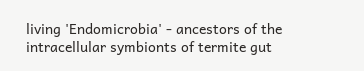living 'Endomicrobia' - ancestors of the intracellular symbionts of termite gut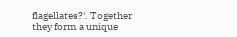flagellates?'. Together they form a unique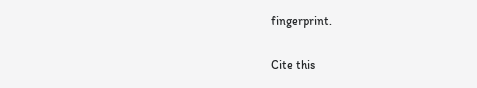fingerprint.

Cite this